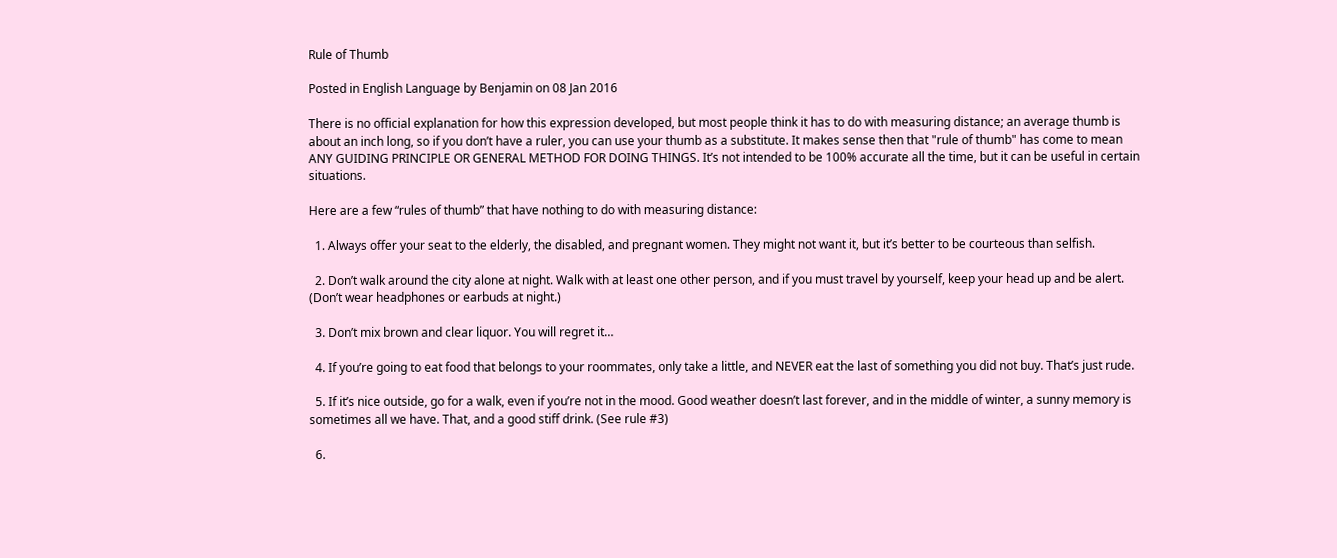Rule of Thumb

Posted in English Language by Benjamin on 08 Jan 2016

There is no official explanation for how this expression developed, but most people think it has to do with measuring distance; an average thumb is about an inch long, so if you don’t have a ruler, you can use your thumb as a substitute. It makes sense then that "rule of thumb" has come to mean ANY GUIDING PRINCIPLE OR GENERAL METHOD FOR DOING THINGS. It’s not intended to be 100% accurate all the time, but it can be useful in certain situations.

Here are a few “rules of thumb” that have nothing to do with measuring distance:

  1. Always offer your seat to the elderly, the disabled, and pregnant women. They might not want it, but it’s better to be courteous than selfish.

  2. Don’t walk around the city alone at night. Walk with at least one other person, and if you must travel by yourself, keep your head up and be alert. (Don’t wear headphones or earbuds at night.)

  3. Don’t mix brown and clear liquor. You will regret it…

  4. If you’re going to eat food that belongs to your roommates, only take a little, and NEVER eat the last of something you did not buy. That’s just rude.

  5. If it’s nice outside, go for a walk, even if you’re not in the mood. Good weather doesn’t last forever, and in the middle of winter, a sunny memory is sometimes all we have. That, and a good stiff drink. (See rule #3)

  6.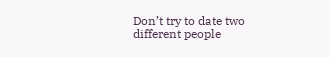Don’t try to date two different people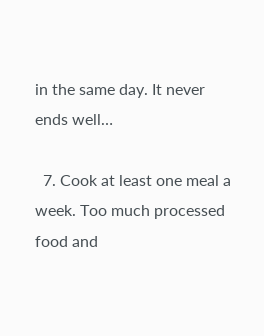in the same day. It never ends well…

  7. Cook at least one meal a week. Too much processed food and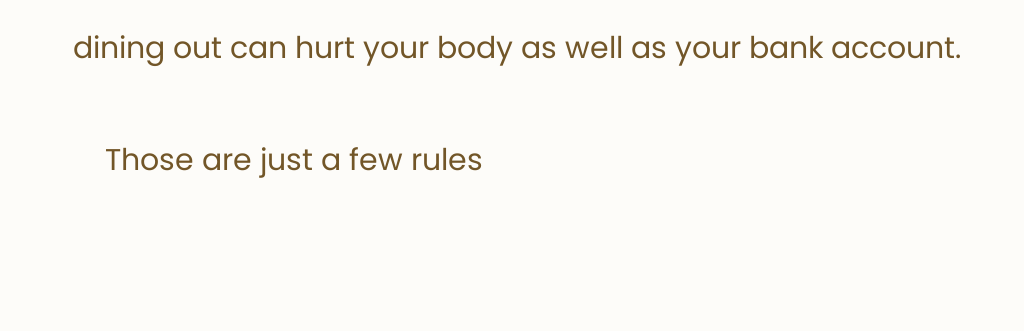dining out can hurt your body as well as your bank account.

    Those are just a few rules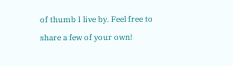of thumb I live by. Feel free to share a few of your own!